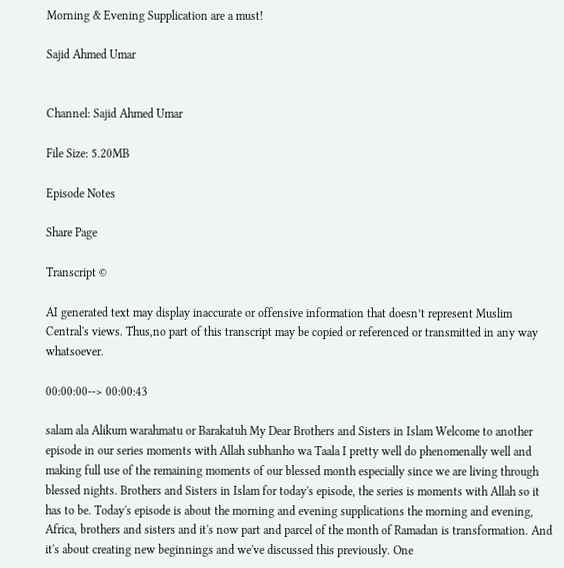Morning & Evening Supplication are a must!

Sajid Ahmed Umar


Channel: Sajid Ahmed Umar

File Size: 5.20MB

Episode Notes

Share Page

Transcript ©

AI generated text may display inaccurate or offensive information that doesn’t represent Muslim Central's views. Thus,no part of this transcript may be copied or referenced or transmitted in any way whatsoever.

00:00:00--> 00:00:43

salam ala Alikum warahmatu or Barakatuh My Dear Brothers and Sisters in Islam Welcome to another episode in our series moments with Allah subhanho wa Taala I pretty well do phenomenally well and making full use of the remaining moments of our blessed month especially since we are living through blessed nights. Brothers and Sisters in Islam for today's episode, the series is moments with Allah so it has to be. Today's episode is about the morning and evening supplications the morning and evening, Africa, brothers and sisters and it's now part and parcel of the month of Ramadan is transformation. And it's about creating new beginnings and we've discussed this previously. One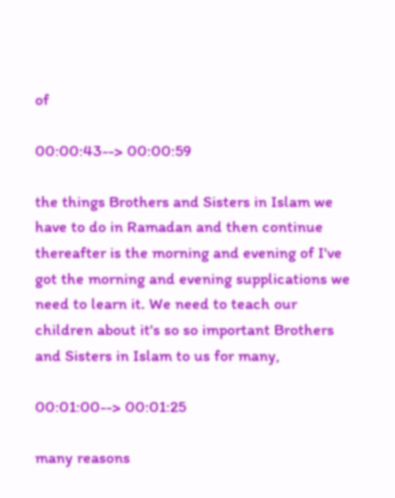of

00:00:43--> 00:00:59

the things Brothers and Sisters in Islam we have to do in Ramadan and then continue thereafter is the morning and evening of I've got the morning and evening supplications we need to learn it. We need to teach our children about it's so so important Brothers and Sisters in Islam to us for many,

00:01:00--> 00:01:25

many reasons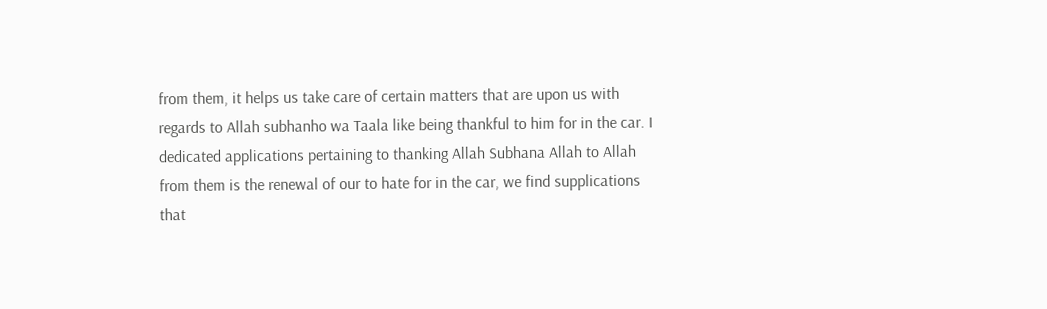from them, it helps us take care of certain matters that are upon us with regards to Allah subhanho wa Taala like being thankful to him for in the car. I dedicated applications pertaining to thanking Allah Subhana Allah to Allah from them is the renewal of our to hate for in the car, we find supplications that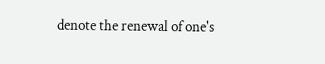denote the renewal of one's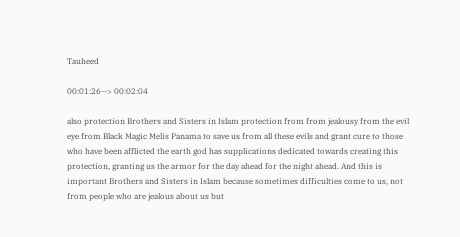Tauheed

00:01:26--> 00:02:04

also protection Brothers and Sisters in Islam protection from from jealousy from the evil eye from Black Magic Melis Panama to save us from all these evils and grant cure to those who have been afflicted the earth god has supplications dedicated towards creating this protection, granting us the armor for the day ahead for the night ahead. And this is important Brothers and Sisters in Islam because sometimes difficulties come to us, not from people who are jealous about us but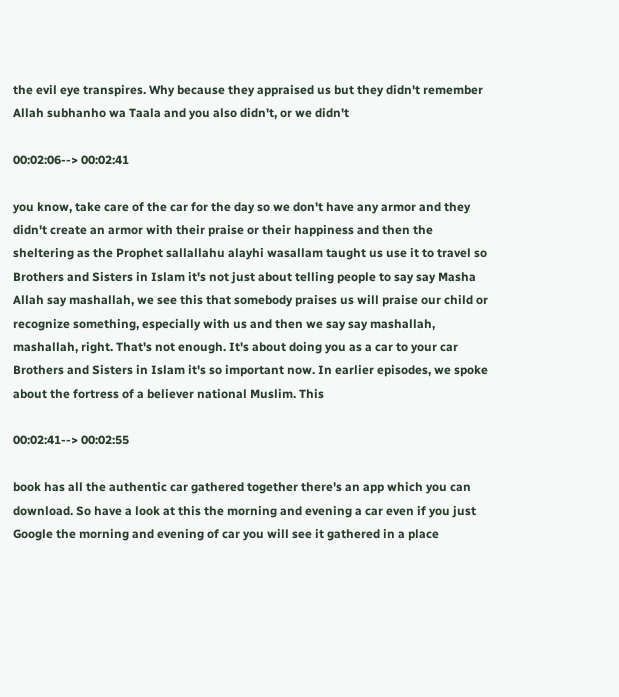the evil eye transpires. Why because they appraised us but they didn't remember Allah subhanho wa Taala and you also didn't, or we didn't

00:02:06--> 00:02:41

you know, take care of the car for the day so we don't have any armor and they didn't create an armor with their praise or their happiness and then the sheltering as the Prophet sallallahu alayhi wasallam taught us use it to travel so Brothers and Sisters in Islam it's not just about telling people to say say Masha Allah say mashallah, we see this that somebody praises us will praise our child or recognize something, especially with us and then we say say mashallah, mashallah, right. That's not enough. It's about doing you as a car to your car Brothers and Sisters in Islam it's so important now. In earlier episodes, we spoke about the fortress of a believer national Muslim. This

00:02:41--> 00:02:55

book has all the authentic car gathered together there's an app which you can download. So have a look at this the morning and evening a car even if you just Google the morning and evening of car you will see it gathered in a place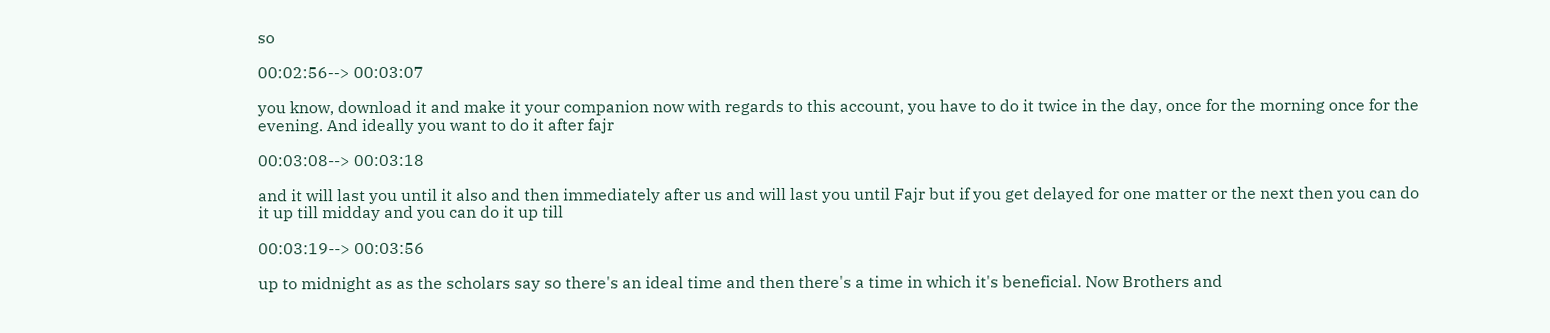so

00:02:56--> 00:03:07

you know, download it and make it your companion now with regards to this account, you have to do it twice in the day, once for the morning once for the evening. And ideally you want to do it after fajr

00:03:08--> 00:03:18

and it will last you until it also and then immediately after us and will last you until Fajr but if you get delayed for one matter or the next then you can do it up till midday and you can do it up till

00:03:19--> 00:03:56

up to midnight as as the scholars say so there's an ideal time and then there's a time in which it's beneficial. Now Brothers and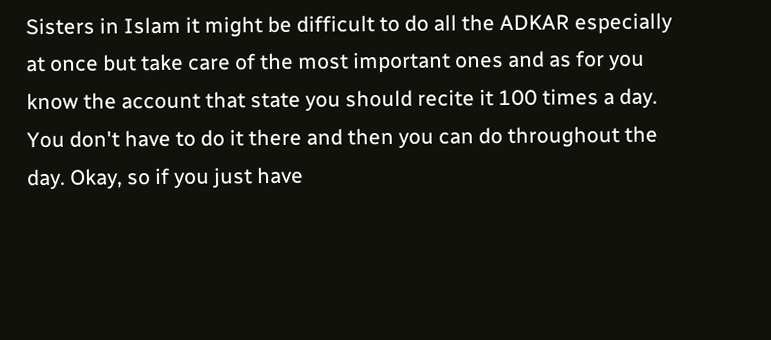Sisters in Islam it might be difficult to do all the ADKAR especially at once but take care of the most important ones and as for you know the account that state you should recite it 100 times a day. You don't have to do it there and then you can do throughout the day. Okay, so if you just have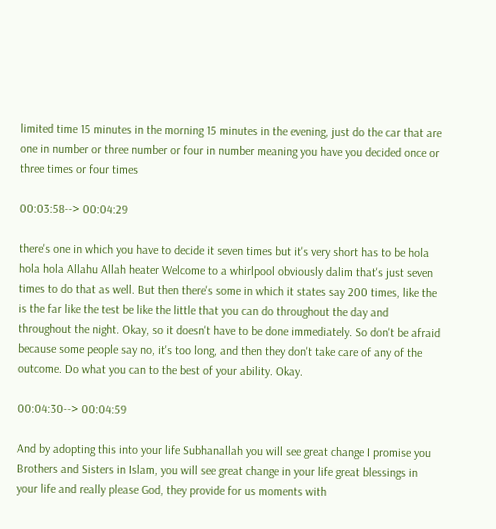limited time 15 minutes in the morning 15 minutes in the evening, just do the car that are one in number or three number or four in number meaning you have you decided once or three times or four times

00:03:58--> 00:04:29

there's one in which you have to decide it seven times but it's very short has to be hola hola hola Allahu Allah heater Welcome to a whirlpool obviously dalim that's just seven times to do that as well. But then there's some in which it states say 200 times, like the is the far like the test be like the little that you can do throughout the day and throughout the night. Okay, so it doesn't have to be done immediately. So don't be afraid because some people say no, it's too long, and then they don't take care of any of the outcome. Do what you can to the best of your ability. Okay.

00:04:30--> 00:04:59

And by adopting this into your life Subhanallah you will see great change I promise you Brothers and Sisters in Islam, you will see great change in your life great blessings in your life and really please God, they provide for us moments with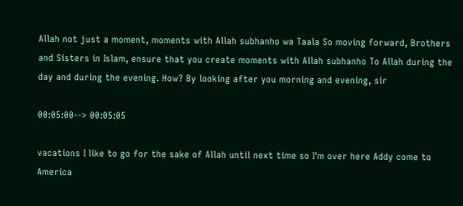Allah not just a moment, moments with Allah subhanho wa Taala So moving forward, Brothers and Sisters in Islam, ensure that you create moments with Allah subhanho To Allah during the day and during the evening. How? By looking after you morning and evening, sir

00:05:00--> 00:05:05

vacations I like to go for the sake of Allah until next time so I'm over here Addy come to America